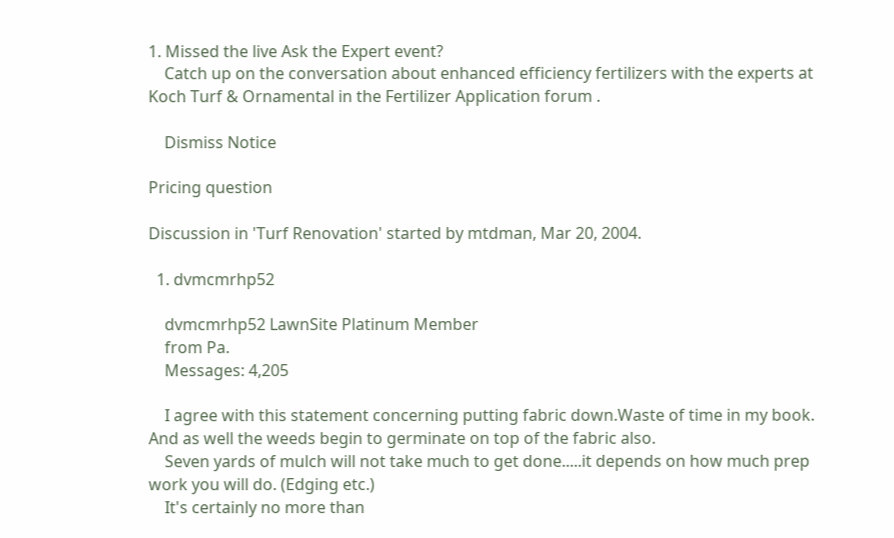1. Missed the live Ask the Expert event?
    Catch up on the conversation about enhanced efficiency fertilizers with the experts at Koch Turf & Ornamental in the Fertilizer Application forum .

    Dismiss Notice

Pricing question

Discussion in 'Turf Renovation' started by mtdman, Mar 20, 2004.

  1. dvmcmrhp52

    dvmcmrhp52 LawnSite Platinum Member
    from Pa.
    Messages: 4,205

    I agree with this statement concerning putting fabric down.Waste of time in my book. And as well the weeds begin to germinate on top of the fabric also.
    Seven yards of mulch will not take much to get done.....it depends on how much prep work you will do. (Edging etc.)
    It's certainly no more than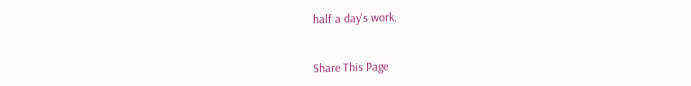half a day's work.


Share This Page